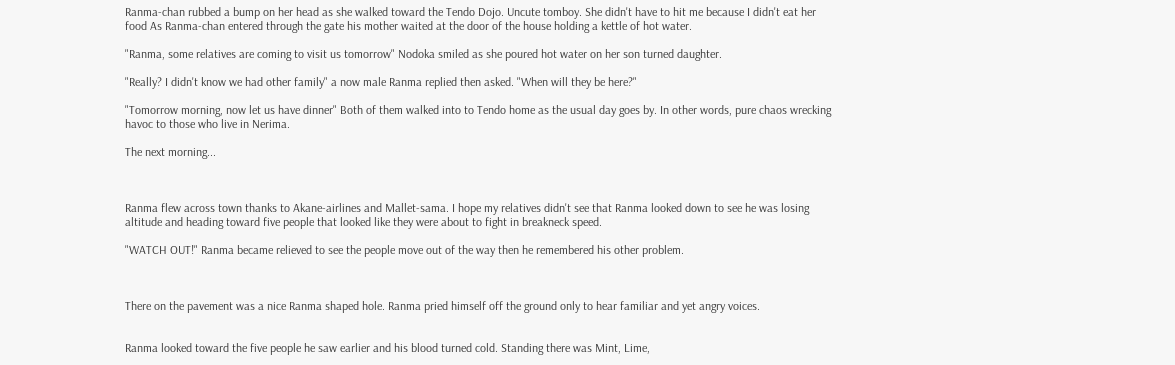Ranma-chan rubbed a bump on her head as she walked toward the Tendo Dojo. Uncute tomboy. She didn't have to hit me because I didn't eat her food As Ranma-chan entered through the gate his mother waited at the door of the house holding a kettle of hot water.

"Ranma, some relatives are coming to visit us tomorrow" Nodoka smiled as she poured hot water on her son turned daughter.

"Really? I didn't know we had other family" a now male Ranma replied then asked. "When will they be here?"

"Tomorrow morning, now let us have dinner" Both of them walked into to Tendo home as the usual day goes by. In other words, pure chaos wrecking havoc to those who live in Nerima.

The next morning...



Ranma flew across town thanks to Akane-airlines and Mallet-sama. I hope my relatives didn't see that Ranma looked down to see he was losing altitude and heading toward five people that looked like they were about to fight in breakneck speed.

"WATCH OUT!" Ranma became relieved to see the people move out of the way then he remembered his other problem.



There on the pavement was a nice Ranma shaped hole. Ranma pried himself off the ground only to hear familiar and yet angry voices.


Ranma looked toward the five people he saw earlier and his blood turned cold. Standing there was Mint, Lime,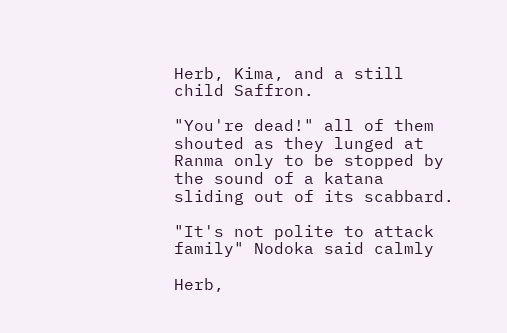Herb, Kima, and a still child Saffron.

"You're dead!" all of them shouted as they lunged at Ranma only to be stopped by the sound of a katana sliding out of its scabbard.

"It's not polite to attack family" Nodoka said calmly

Herb,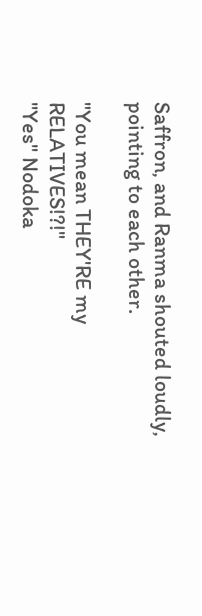Saffron, and Ranma shouted loudly, pointing to each other.

"You mean THEY'RE my RELATIVES!?!"
"Yes" Nodoka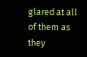glared at all of them as they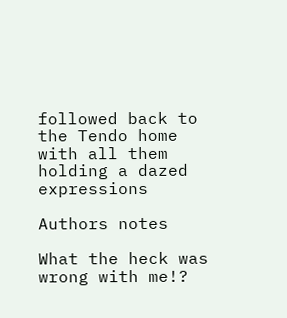followed back to the Tendo home with all them holding a dazed expressions

Authors notes

What the heck was wrong with me!?